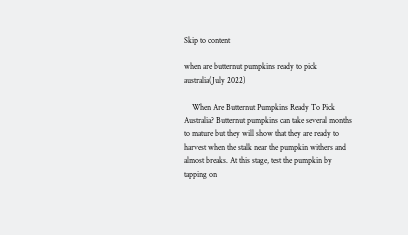Skip to content

when are butternut pumpkins ready to pick australia(July 2022)

    When Are Butternut Pumpkins Ready To Pick Australia? Butternut pumpkins can take several months to mature but they will show that they are ready to harvest when the stalk near the pumpkin withers and almost breaks. At this stage, test the pumpkin by tapping on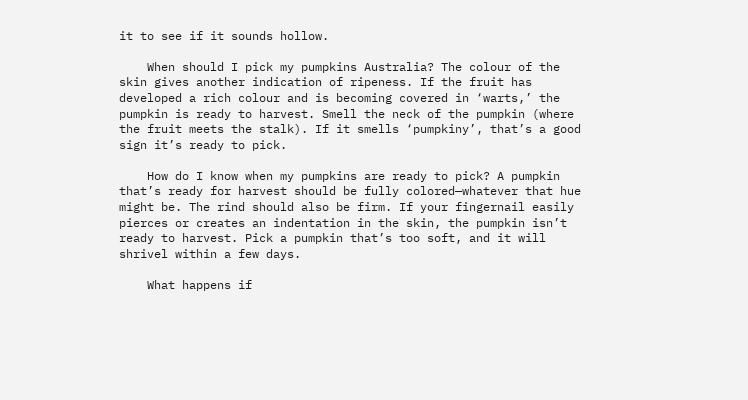it to see if it sounds hollow.

    When should I pick my pumpkins Australia? The colour of the skin gives another indication of ripeness. If the fruit has developed a rich colour and is becoming covered in ‘warts,’ the pumpkin is ready to harvest. Smell the neck of the pumpkin (where the fruit meets the stalk). If it smells ‘pumpkiny’, that’s a good sign it’s ready to pick.

    How do I know when my pumpkins are ready to pick? A pumpkin that’s ready for harvest should be fully colored—whatever that hue might be. The rind should also be firm. If your fingernail easily pierces or creates an indentation in the skin, the pumpkin isn’t ready to harvest. Pick a pumpkin that’s too soft, and it will shrivel within a few days.

    What happens if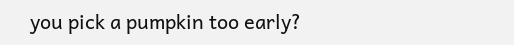you pick a pumpkin too early?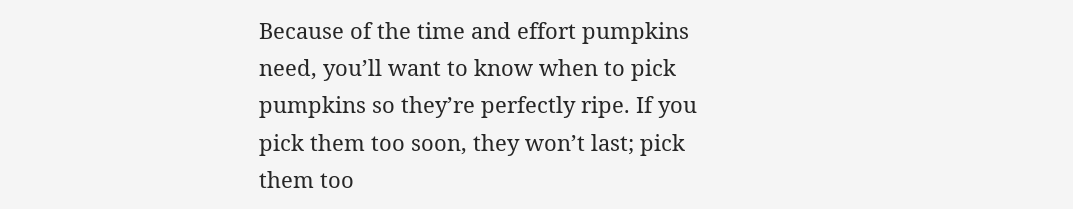Because of the time and effort pumpkins need, you’ll want to know when to pick pumpkins so they’re perfectly ripe. If you pick them too soon, they won’t last; pick them too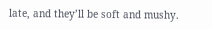late, and they’ll be soft and mushy.